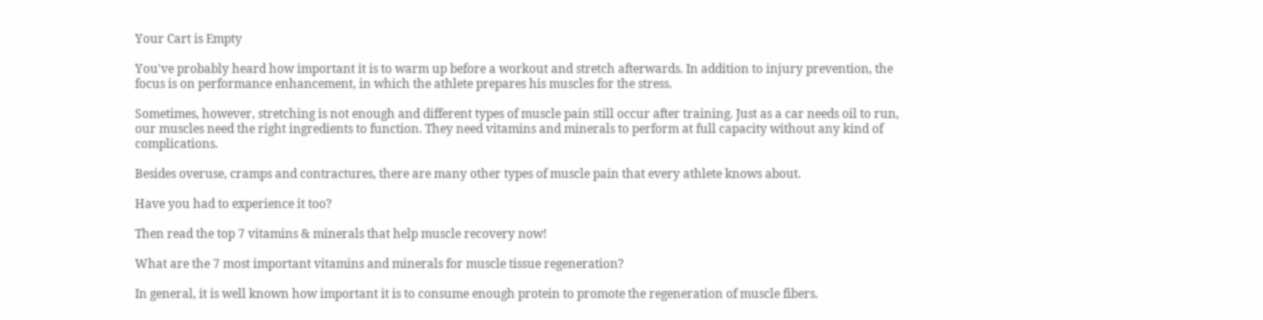Your Cart is Empty

You've probably heard how important it is to warm up before a workout and stretch afterwards. In addition to injury prevention, the focus is on performance enhancement, in which the athlete prepares his muscles for the stress.

Sometimes, however, stretching is not enough and different types of muscle pain still occur after training. Just as a car needs oil to run, our muscles need the right ingredients to function. They need vitamins and minerals to perform at full capacity without any kind of complications.

Besides overuse, cramps and contractures, there are many other types of muscle pain that every athlete knows about.

Have you had to experience it too?

Then read the top 7 vitamins & minerals that help muscle recovery now!

What are the 7 most important vitamins and minerals for muscle tissue regeneration?

In general, it is well known how important it is to consume enough protein to promote the regeneration of muscle fibers.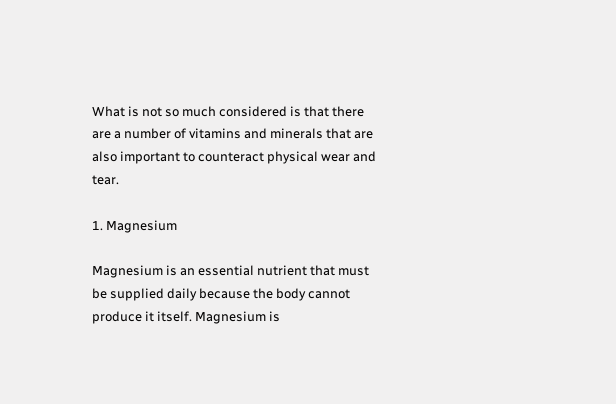What is not so much considered is that there are a number of vitamins and minerals that are also important to counteract physical wear and tear.

1. Magnesium

Magnesium is an essential nutrient that must be supplied daily because the body cannot produce it itself. Magnesium is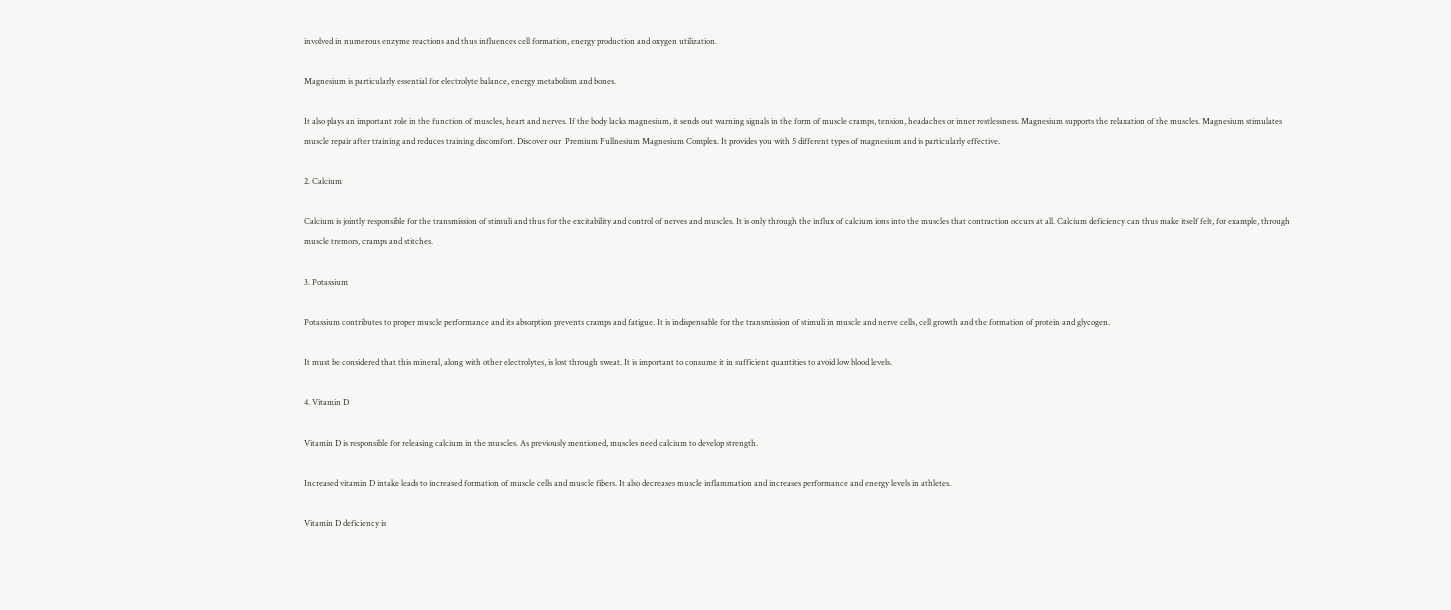involved in numerous enzyme reactions and thus influences cell formation, energy production and oxygen utilization.

Magnesium is particularly essential for electrolyte balance, energy metabolism and bones.

It also plays an important role in the function of muscles, heart and nerves. If the body lacks magnesium, it sends out warning signals in the form of muscle cramps, tension, headaches or inner restlessness. Magnesium supports the relaxation of the muscles. Magnesium stimulates muscle repair after training and reduces training discomfort. Discover our  Premium Fullnesium Magnesium Complex. It provides you with 5 different types of magnesium and is particularly effective.

2. Calcium

Calcium is jointly responsible for the transmission of stimuli and thus for the excitability and control of nerves and muscles. It is only through the influx of calcium ions into the muscles that contraction occurs at all. Calcium deficiency can thus make itself felt, for example, through muscle tremors, cramps and stitches.

3. Potassium

Potassium contributes to proper muscle performance and its absorption prevents cramps and fatigue. It is indispensable for the transmission of stimuli in muscle and nerve cells, cell growth and the formation of protein and glycogen.

It must be considered that this mineral, along with other electrolytes, is lost through sweat. It is important to consume it in sufficient quantities to avoid low blood levels.

4. Vitamin D

Vitamin D is responsible for releasing calcium in the muscles. As previously mentioned, muscles need calcium to develop strength.

Increased vitamin D intake leads to increased formation of muscle cells and muscle fibers. It also decreases muscle inflammation and increases performance and energy levels in athletes.

Vitamin D deficiency is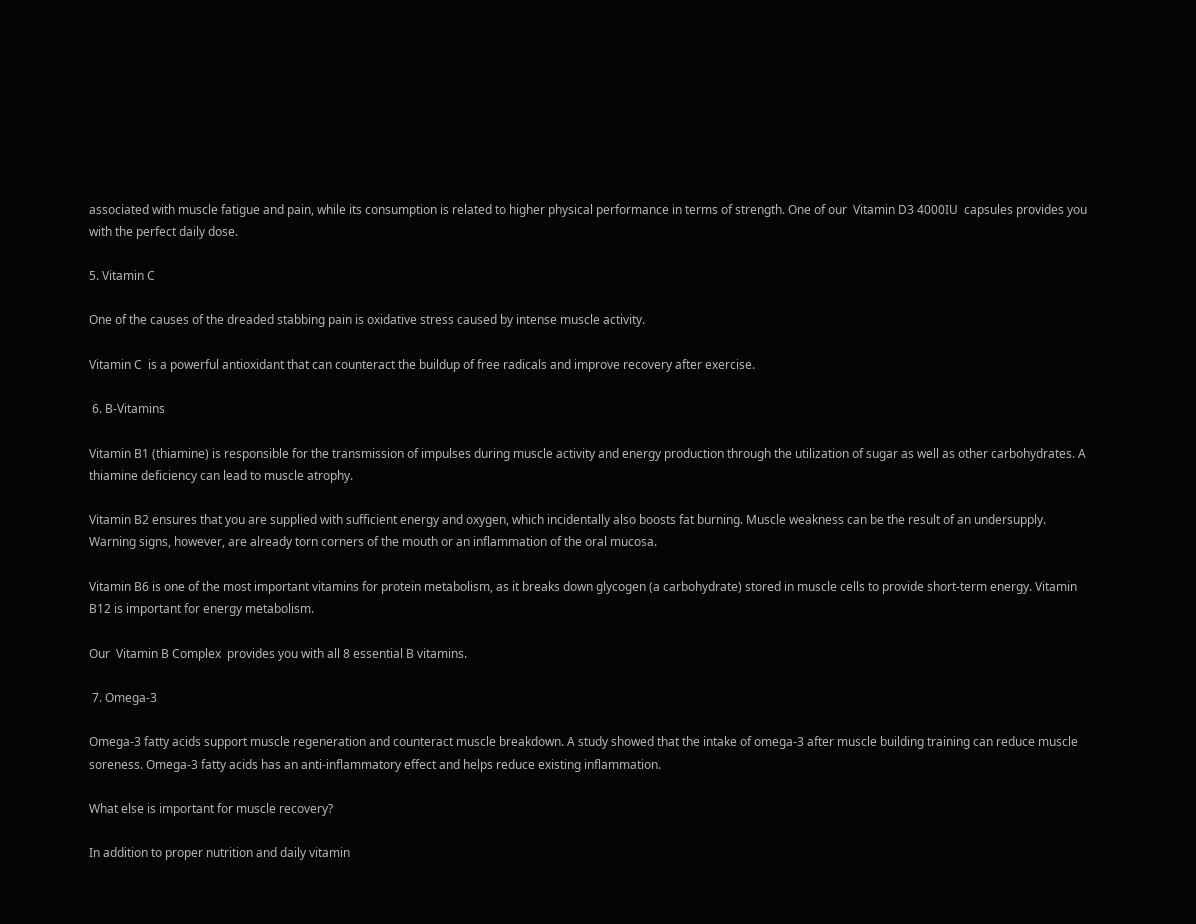associated with muscle fatigue and pain, while its consumption is related to higher physical performance in terms of strength. One of our  Vitamin D3 4000IU  capsules provides you with the perfect daily dose.

5. Vitamin C

One of the causes of the dreaded stabbing pain is oxidative stress caused by intense muscle activity.

Vitamin C  is a powerful antioxidant that can counteract the buildup of free radicals and improve recovery after exercise.

 6. B-Vitamins

Vitamin B1 (thiamine) is responsible for the transmission of impulses during muscle activity and energy production through the utilization of sugar as well as other carbohydrates. A thiamine deficiency can lead to muscle atrophy.

Vitamin B2 ensures that you are supplied with sufficient energy and oxygen, which incidentally also boosts fat burning. Muscle weakness can be the result of an undersupply. Warning signs, however, are already torn corners of the mouth or an inflammation of the oral mucosa.

Vitamin B6 is one of the most important vitamins for protein metabolism, as it breaks down glycogen (a carbohydrate) stored in muscle cells to provide short-term energy. Vitamin B12 is important for energy metabolism.

Our  Vitamin B Complex  provides you with all 8 essential B vitamins.

 7. Omega-3

Omega-3 fatty acids support muscle regeneration and counteract muscle breakdown. A study showed that the intake of omega-3 after muscle building training can reduce muscle soreness. Omega-3 fatty acids has an anti-inflammatory effect and helps reduce existing inflammation.

What else is important for muscle recovery?

In addition to proper nutrition and daily vitamin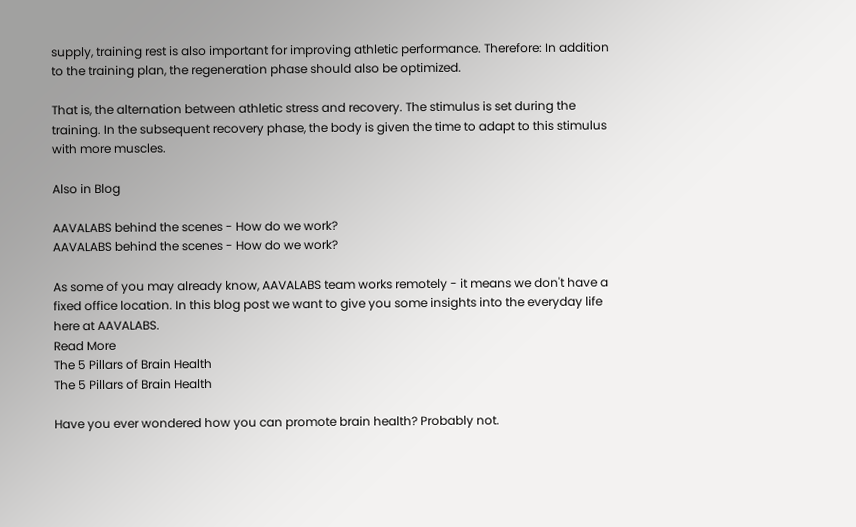supply, training rest is also important for improving athletic performance. Therefore: In addition to the training plan, the regeneration phase should also be optimized.

That is, the alternation between athletic stress and recovery. The stimulus is set during the training. In the subsequent recovery phase, the body is given the time to adapt to this stimulus with more muscles.

Also in Blog

AAVALABS behind the scenes - How do we work?
AAVALABS behind the scenes - How do we work?

As some of you may already know, AAVALABS team works remotely - it means we don't have a fixed office location. In this blog post we want to give you some insights into the everyday life here at AAVALABS.
Read More
The 5 Pillars of Brain Health
The 5 Pillars of Brain Health

Have you ever wondered how you can promote brain health? Probably not.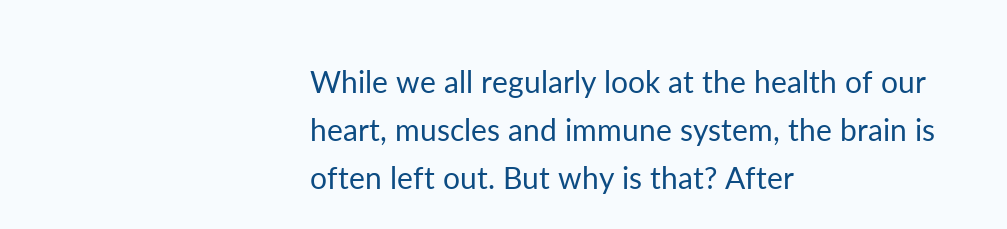While we all regularly look at the health of our heart, muscles and immune system, the brain is often left out. But why is that? After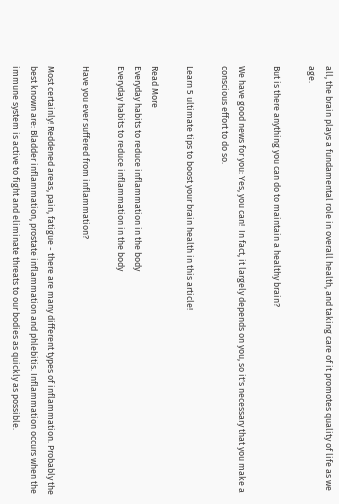all, the brain plays a fundamental role in overall health, and taking care of it promotes quality of life as we age.

But is there anything you can do to maintain a healthy brain?

We have good news for you: Yes, you can!  In fact, it largely depends on you, so it's necessary that you make a conscious effort to do so.

Learn 5 ultimate tips to boost your brain health in this article!

Read More
Everyday habits to reduce inflammation in the body
Everyday habits to reduce inflammation in the body

Have you ever suffered from inflammation?

Most certainly! Reddened areas, pain, fatigue - there are many different types of inflammation. Probably the best known are: Bladder inflammation, prostate inflammation and phlebitis. Inflammation occurs when the immune system is active to fight and eliminate threats to our bodies as quickly as possible.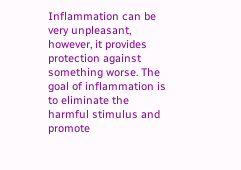Inflammation can be very unpleasant, however, it provides protection against something worse. The goal of inflammation is to eliminate the harmful stimulus and promote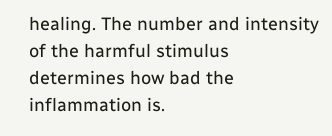healing. The number and intensity of the harmful stimulus determines how bad the inflammation is.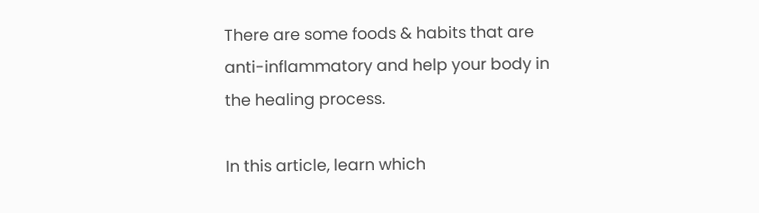There are some foods & habits that are anti-inflammatory and help your body in the healing process.

In this article, learn which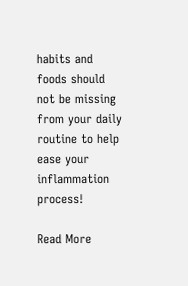habits and foods should not be missing from your daily routine to help ease your inflammation process!

Read More